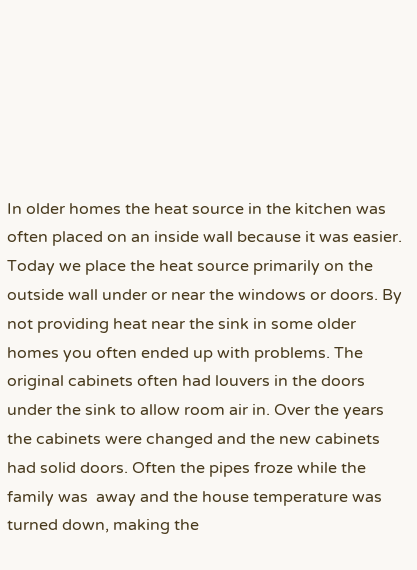In older homes the heat source in the kitchen was often placed on an inside wall because it was easier. Today we place the heat source primarily on the outside wall under or near the windows or doors. By not providing heat near the sink in some older homes you often ended up with problems. The original cabinets often had louvers in the doors under the sink to allow room air in. Over the years the cabinets were changed and the new cabinets had solid doors. Often the pipes froze while the family was  away and the house temperature was turned down, making the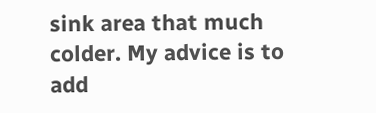sink area that much colder. My advice is to add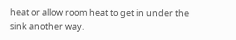heat or allow room heat to get in under the sink another way.